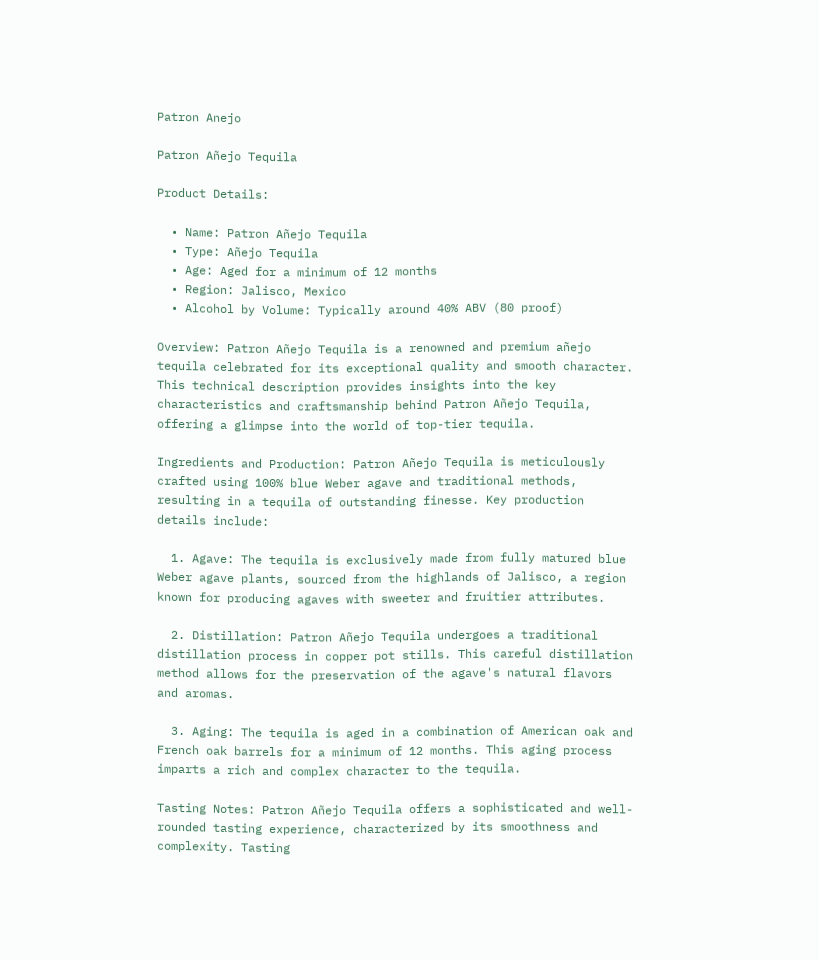Patron Anejo

Patron Añejo Tequila

Product Details:

  • Name: Patron Añejo Tequila
  • Type: Añejo Tequila
  • Age: Aged for a minimum of 12 months
  • Region: Jalisco, Mexico
  • Alcohol by Volume: Typically around 40% ABV (80 proof)

Overview: Patron Añejo Tequila is a renowned and premium añejo tequila celebrated for its exceptional quality and smooth character. This technical description provides insights into the key characteristics and craftsmanship behind Patron Añejo Tequila, offering a glimpse into the world of top-tier tequila.

Ingredients and Production: Patron Añejo Tequila is meticulously crafted using 100% blue Weber agave and traditional methods, resulting in a tequila of outstanding finesse. Key production details include:

  1. Agave: The tequila is exclusively made from fully matured blue Weber agave plants, sourced from the highlands of Jalisco, a region known for producing agaves with sweeter and fruitier attributes.

  2. Distillation: Patron Añejo Tequila undergoes a traditional distillation process in copper pot stills. This careful distillation method allows for the preservation of the agave's natural flavors and aromas.

  3. Aging: The tequila is aged in a combination of American oak and French oak barrels for a minimum of 12 months. This aging process imparts a rich and complex character to the tequila.

Tasting Notes: Patron Añejo Tequila offers a sophisticated and well-rounded tasting experience, characterized by its smoothness and complexity. Tasting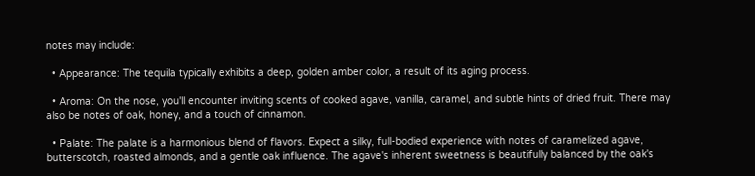notes may include:

  • Appearance: The tequila typically exhibits a deep, golden amber color, a result of its aging process.

  • Aroma: On the nose, you'll encounter inviting scents of cooked agave, vanilla, caramel, and subtle hints of dried fruit. There may also be notes of oak, honey, and a touch of cinnamon.

  • Palate: The palate is a harmonious blend of flavors. Expect a silky, full-bodied experience with notes of caramelized agave, butterscotch, roasted almonds, and a gentle oak influence. The agave's inherent sweetness is beautifully balanced by the oak's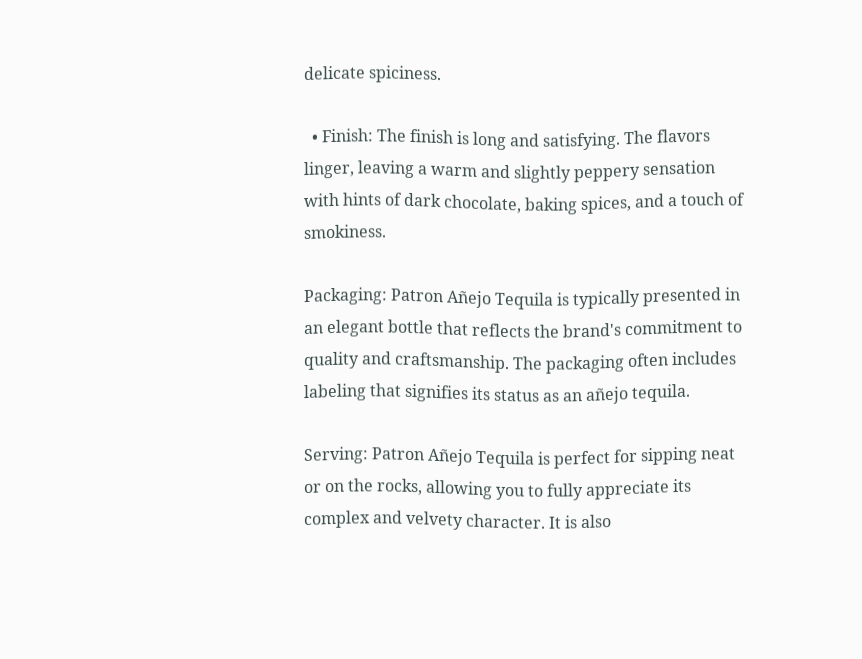delicate spiciness.

  • Finish: The finish is long and satisfying. The flavors linger, leaving a warm and slightly peppery sensation with hints of dark chocolate, baking spices, and a touch of smokiness.

Packaging: Patron Añejo Tequila is typically presented in an elegant bottle that reflects the brand's commitment to quality and craftsmanship. The packaging often includes labeling that signifies its status as an añejo tequila.

Serving: Patron Añejo Tequila is perfect for sipping neat or on the rocks, allowing you to fully appreciate its complex and velvety character. It is also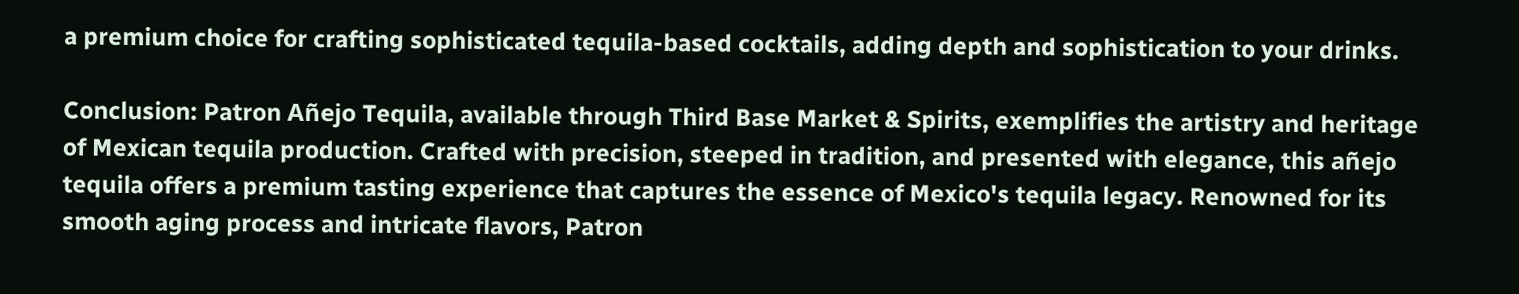a premium choice for crafting sophisticated tequila-based cocktails, adding depth and sophistication to your drinks.

Conclusion: Patron Añejo Tequila, available through Third Base Market & Spirits, exemplifies the artistry and heritage of Mexican tequila production. Crafted with precision, steeped in tradition, and presented with elegance, this añejo tequila offers a premium tasting experience that captures the essence of Mexico's tequila legacy. Renowned for its smooth aging process and intricate flavors, Patron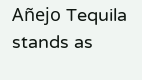Añejo Tequila stands as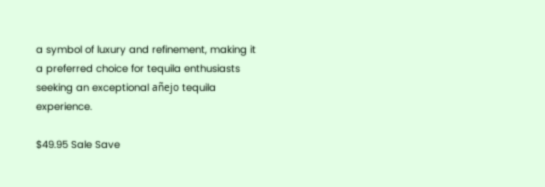a symbol of luxury and refinement, making it a preferred choice for tequila enthusiasts seeking an exceptional añejo tequila experience.

$49.95 Sale Save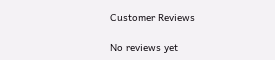Customer Reviews

No reviews yet